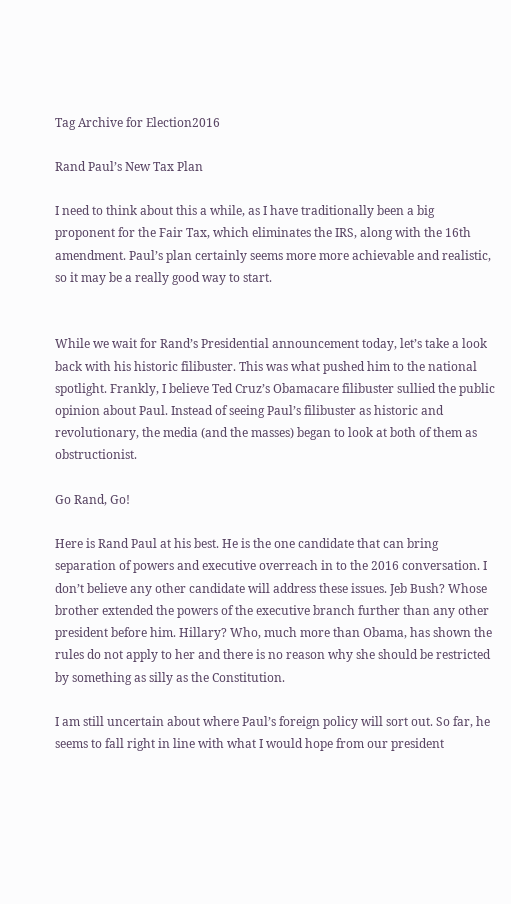Tag Archive for Election2016

Rand Paul’s New Tax Plan

I need to think about this a while, as I have traditionally been a big proponent for the Fair Tax, which eliminates the IRS, along with the 16th amendment. Paul’s plan certainly seems more more achievable and realistic, so it may be a really good way to start.


While we wait for Rand’s Presidential announcement today, let’s take a look back with his historic filibuster. This was what pushed him to the national spotlight. Frankly, I believe Ted Cruz’s Obamacare filibuster sullied the public opinion about Paul. Instead of seeing Paul’s filibuster as historic and revolutionary, the media (and the masses) began to look at both of them as obstructionist.

Go Rand, Go!

Here is Rand Paul at his best. He is the one candidate that can bring separation of powers and executive overreach in to the 2016 conversation. I don’t believe any other candidate will address these issues. Jeb Bush? Whose brother extended the powers of the executive branch further than any other president before him. Hillary? Who, much more than Obama, has shown the rules do not apply to her and there is no reason why she should be restricted by something as silly as the Constitution.

I am still uncertain about where Paul’s foreign policy will sort out. So far, he seems to fall right in line with what I would hope from our president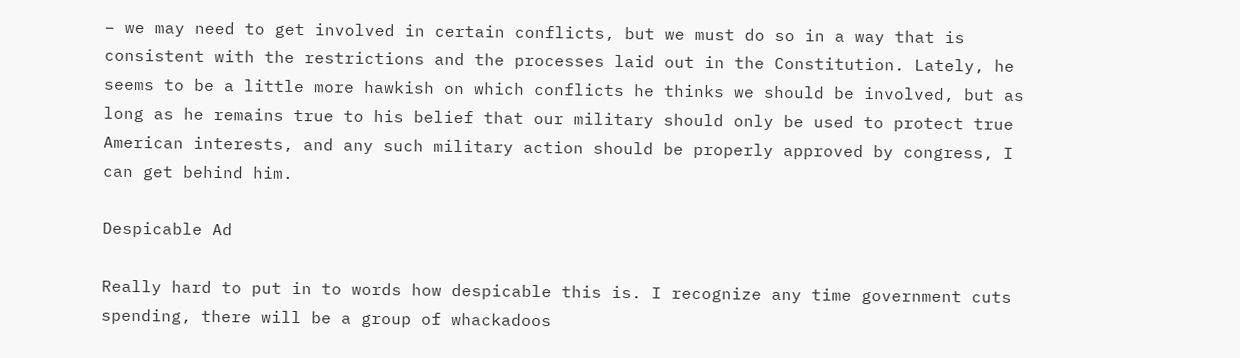– we may need to get involved in certain conflicts, but we must do so in a way that is consistent with the restrictions and the processes laid out in the Constitution. Lately, he seems to be a little more hawkish on which conflicts he thinks we should be involved, but as long as he remains true to his belief that our military should only be used to protect true American interests, and any such military action should be properly approved by congress, I can get behind him.

Despicable Ad

Really hard to put in to words how despicable this is. I recognize any time government cuts spending, there will be a group of whackadoos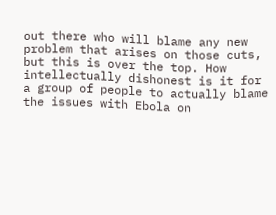out there who will blame any new problem that arises on those cuts, but this is over the top. How intellectually dishonest is it for a group of people to actually blame the issues with Ebola on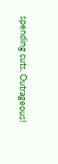spending cuts. Outrageous!